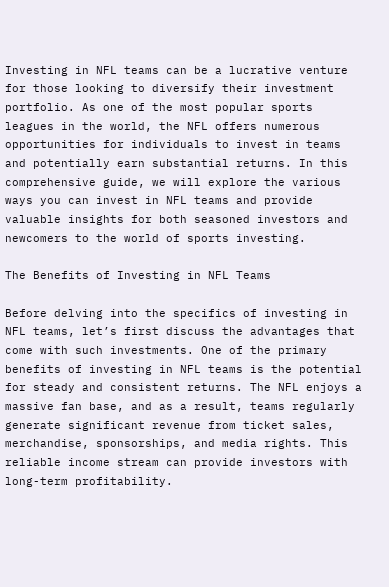Investing in NFL teams can be a lucrative venture for those looking to diversify their investment portfolio. As one of the most popular sports leagues in the world, the NFL offers numerous opportunities for individuals to invest in teams and potentially earn substantial returns. In this comprehensive guide, we will explore the various ways you can invest in NFL teams and provide valuable insights for both seasoned investors and newcomers to the world of sports investing.

The Benefits of Investing in NFL Teams

Before delving into the specifics of investing in NFL teams, let’s first discuss the advantages that come with such investments. One of the primary benefits of investing in NFL teams is the potential for steady and consistent returns. The NFL enjoys a massive fan base, and as a result, teams regularly generate significant revenue from ticket sales, merchandise, sponsorships, and media rights. This reliable income stream can provide investors with long-term profitability.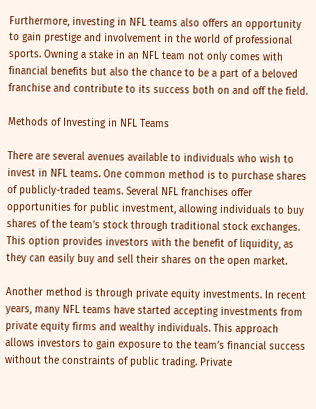Furthermore, investing in NFL teams also offers an opportunity to gain prestige and involvement in the world of professional sports. Owning a stake in an NFL team not only comes with financial benefits but also the chance to be a part of a beloved franchise and contribute to its success both on and off the field.

Methods of Investing in NFL Teams

There are several avenues available to individuals who wish to invest in NFL teams. One common method is to purchase shares of publicly-traded teams. Several NFL franchises offer opportunities for public investment, allowing individuals to buy shares of the team’s stock through traditional stock exchanges. This option provides investors with the benefit of liquidity, as they can easily buy and sell their shares on the open market.

Another method is through private equity investments. In recent years, many NFL teams have started accepting investments from private equity firms and wealthy individuals. This approach allows investors to gain exposure to the team’s financial success without the constraints of public trading. Private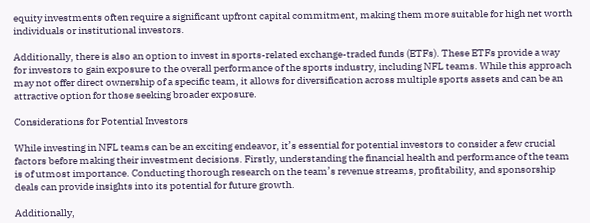equity investments often require a significant upfront capital commitment, making them more suitable for high net worth individuals or institutional investors.

Additionally, there is also an option to invest in sports-related exchange-traded funds (ETFs). These ETFs provide a way for investors to gain exposure to the overall performance of the sports industry, including NFL teams. While this approach may not offer direct ownership of a specific team, it allows for diversification across multiple sports assets and can be an attractive option for those seeking broader exposure.

Considerations for Potential Investors

While investing in NFL teams can be an exciting endeavor, it’s essential for potential investors to consider a few crucial factors before making their investment decisions. Firstly, understanding the financial health and performance of the team is of utmost importance. Conducting thorough research on the team’s revenue streams, profitability, and sponsorship deals can provide insights into its potential for future growth.

Additionally,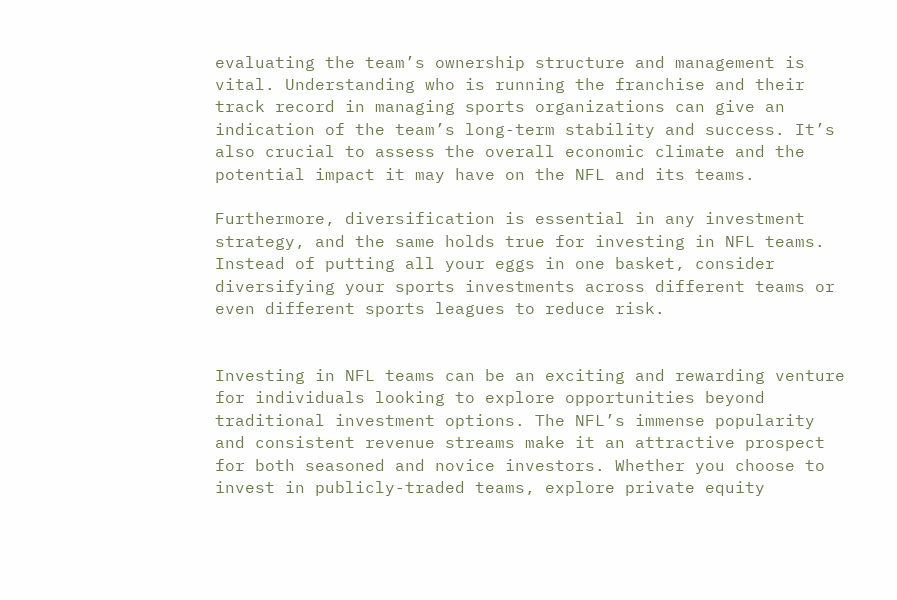evaluating the team’s ownership structure and management is vital. Understanding who is running the franchise and their track record in managing sports organizations can give an indication of the team’s long-term stability and success. It’s also crucial to assess the overall economic climate and the potential impact it may have on the NFL and its teams.

Furthermore, diversification is essential in any investment strategy, and the same holds true for investing in NFL teams. Instead of putting all your eggs in one basket, consider diversifying your sports investments across different teams or even different sports leagues to reduce risk.


Investing in NFL teams can be an exciting and rewarding venture for individuals looking to explore opportunities beyond traditional investment options. The NFL’s immense popularity and consistent revenue streams make it an attractive prospect for both seasoned and novice investors. Whether you choose to invest in publicly-traded teams, explore private equity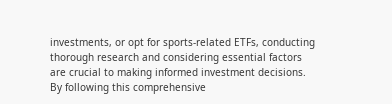investments, or opt for sports-related ETFs, conducting thorough research and considering essential factors are crucial to making informed investment decisions. By following this comprehensive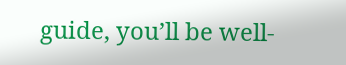guide, you’ll be well-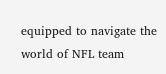equipped to navigate the world of NFL team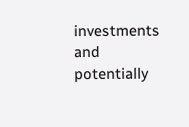investments and potentially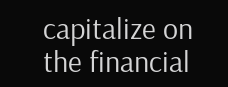capitalize on the financial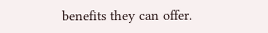benefits they can offer.